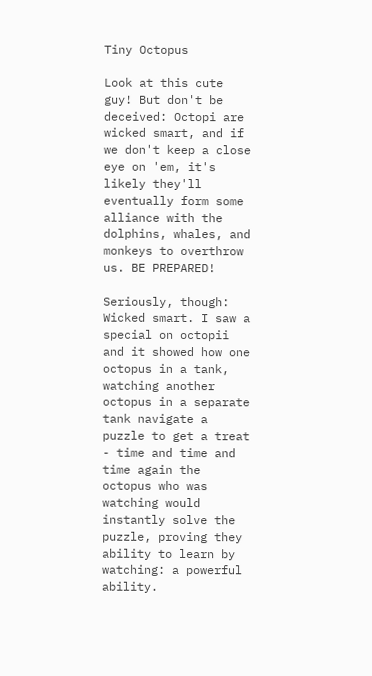Tiny Octopus

Look at this cute guy! But don't be deceived: Octopi are wicked smart, and if we don't keep a close eye on 'em, it's likely they'll eventually form some alliance with the dolphins, whales, and monkeys to overthrow us. BE PREPARED!

Seriously, though: Wicked smart. I saw a special on octopii and it showed how one octopus in a tank, watching another octopus in a separate tank navigate a puzzle to get a treat - time and time and time again the octopus who was watching would instantly solve the puzzle, proving they ability to learn by watching: a powerful ability.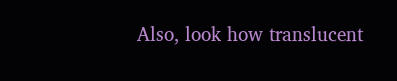Also, look how translucent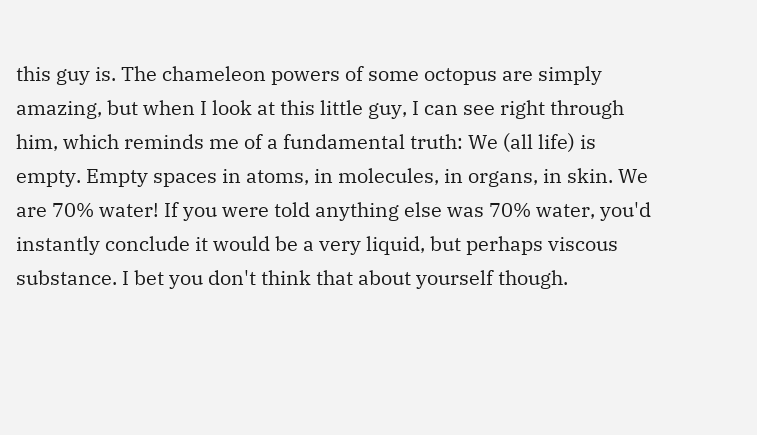this guy is. The chameleon powers of some octopus are simply amazing, but when I look at this little guy, I can see right through him, which reminds me of a fundamental truth: We (all life) is empty. Empty spaces in atoms, in molecules, in organs, in skin. We are 70% water! If you were told anything else was 70% water, you'd instantly conclude it would be a very liquid, but perhaps viscous substance. I bet you don't think that about yourself though.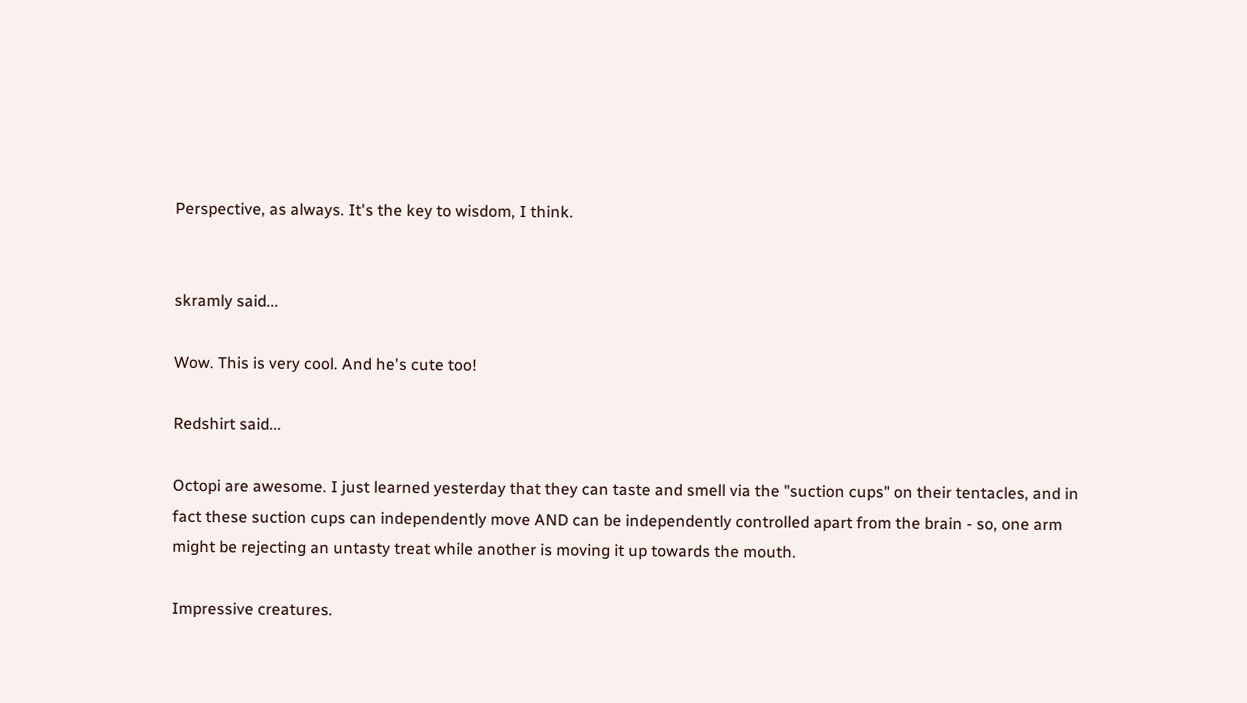Perspective, as always. It's the key to wisdom, I think.


skramly said...

Wow. This is very cool. And he's cute too!

Redshirt said...

Octopi are awesome. I just learned yesterday that they can taste and smell via the "suction cups" on their tentacles, and in fact these suction cups can independently move AND can be independently controlled apart from the brain - so, one arm might be rejecting an untasty treat while another is moving it up towards the mouth.

Impressive creatures.